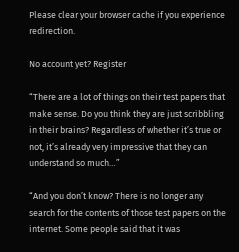Please clear your browser cache if you experience redirection.

No account yet? Register

“There are a lot of things on their test papers that make sense. Do you think they are just scribbling in their brains? Regardless of whether it’s true or not, it’s already very impressive that they can understand so much…”

“And you don’t know? There is no longer any search for the contents of those test papers on the internet. Some people said that it was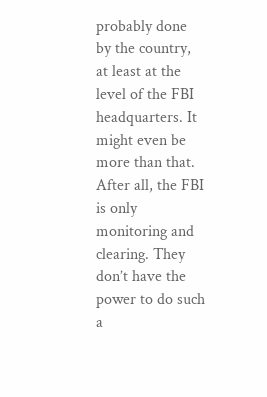probably done by the country, at least at the level of the FBI headquarters. It might even be more than that. After all, the FBI is only monitoring and clearing. They don’t have the power to do such a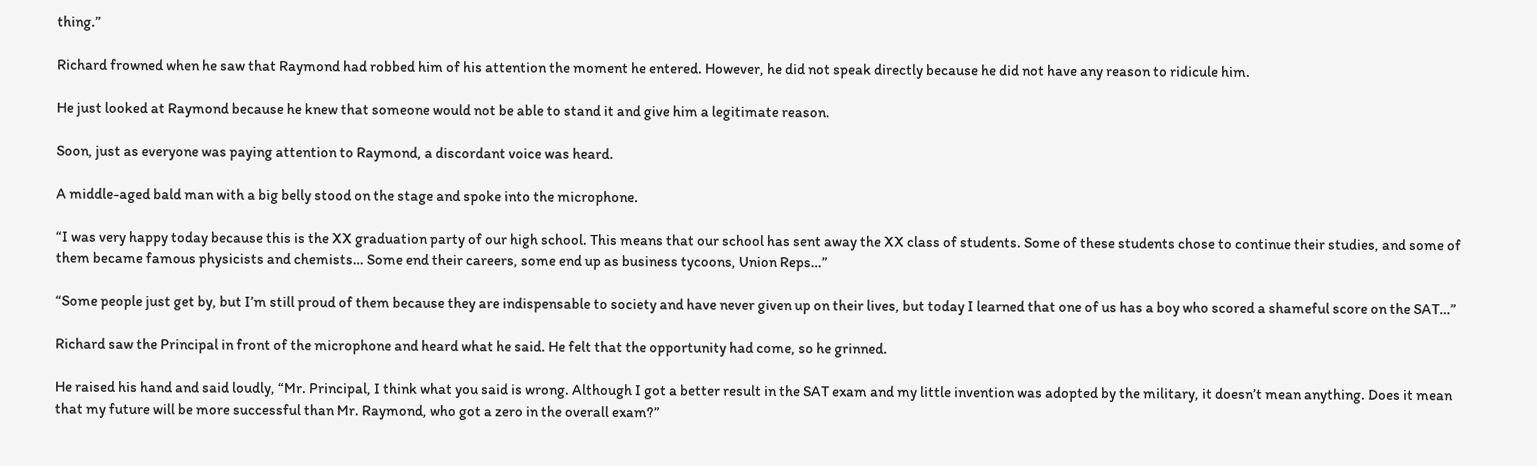thing.”

Richard frowned when he saw that Raymond had robbed him of his attention the moment he entered. However, he did not speak directly because he did not have any reason to ridicule him.

He just looked at Raymond because he knew that someone would not be able to stand it and give him a legitimate reason.

Soon, just as everyone was paying attention to Raymond, a discordant voice was heard.

A middle-aged bald man with a big belly stood on the stage and spoke into the microphone.

“I was very happy today because this is the XX graduation party of our high school. This means that our school has sent away the XX class of students. Some of these students chose to continue their studies, and some of them became famous physicists and chemists… Some end their careers, some end up as business tycoons, Union Reps…”

“Some people just get by, but I’m still proud of them because they are indispensable to society and have never given up on their lives, but today I learned that one of us has a boy who scored a shameful score on the SAT…”

Richard saw the Principal in front of the microphone and heard what he said. He felt that the opportunity had come, so he grinned.

He raised his hand and said loudly, “Mr. Principal, I think what you said is wrong. Although I got a better result in the SAT exam and my little invention was adopted by the military, it doesn’t mean anything. Does it mean that my future will be more successful than Mr. Raymond, who got a zero in the overall exam?”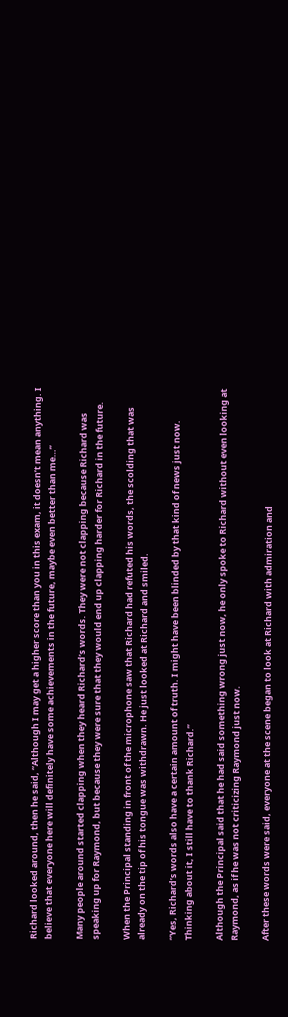Richard looked around, then he said, “Although I may get a higher score than you in this exam, it doesn’t mean anything. I believe that everyone here will definitely have some achievements in the future, maybe even better than me…”

Many people around started clapping when they heard Richard’s words. They were not clapping because Richard was speaking up for Raymond, but because they were sure that they would end up clapping harder for Richard in the future.

When the Principal standing in front of the microphone saw that Richard had refuted his words, the scolding that was already on the tip of his tongue was withdrawn. He just looked at Richard and smiled.

“Yes, Richard’s words also have a certain amount of truth. I might have been blinded by that kind of news just now. Thinking about it, I still have to thank Richard.”

Although the Principal said that he had said something wrong just now, he only spoke to Richard without even looking at Raymond, as if he was not criticizing Raymond just now.

After these words were said, everyone at the scene began to look at Richard with admiration and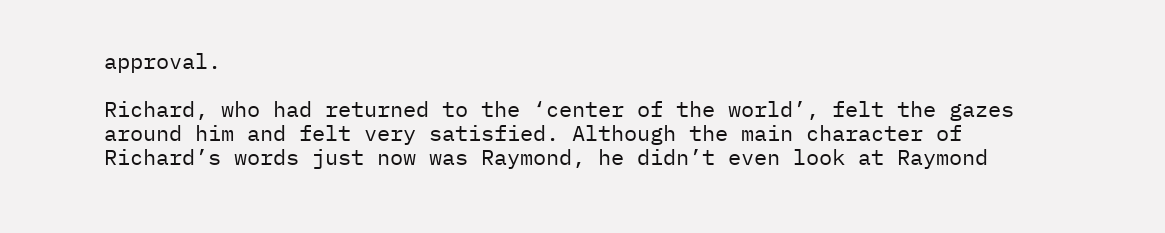approval.

Richard, who had returned to the ‘center of the world’, felt the gazes around him and felt very satisfied. Although the main character of Richard’s words just now was Raymond, he didn’t even look at Raymond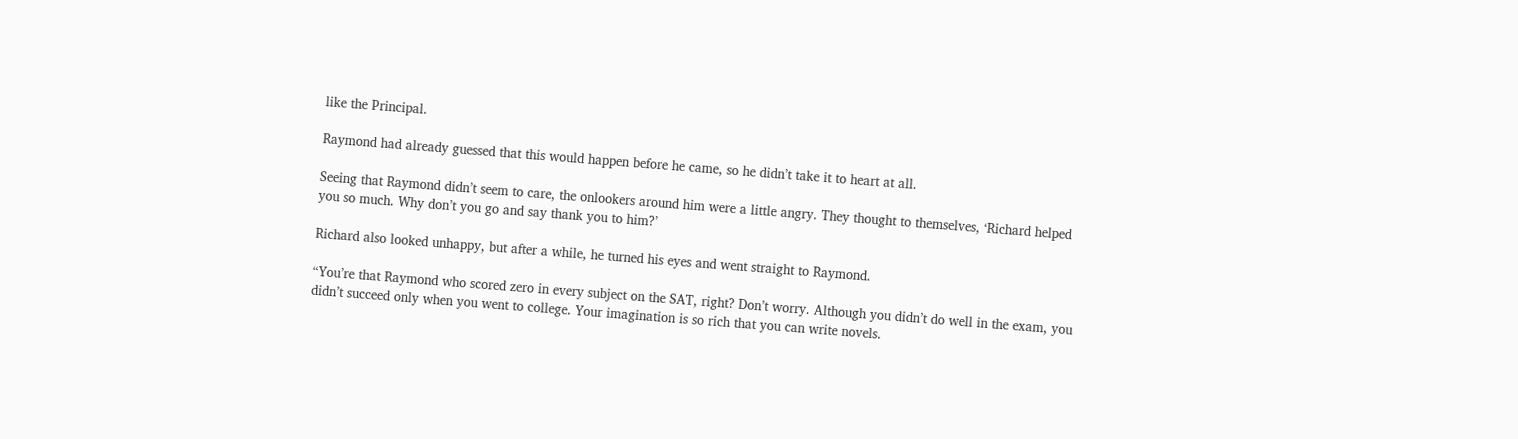like the Principal.

Raymond had already guessed that this would happen before he came, so he didn’t take it to heart at all.

Seeing that Raymond didn’t seem to care, the onlookers around him were a little angry. They thought to themselves, ‘Richard helped you so much. Why don’t you go and say thank you to him?’

Richard also looked unhappy, but after a while, he turned his eyes and went straight to Raymond.

“You’re that Raymond who scored zero in every subject on the SAT, right? Don’t worry. Although you didn’t do well in the exam, you didn’t succeed only when you went to college. Your imagination is so rich that you can write novels.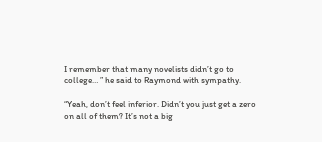I remember that many novelists didn’t go to college… ” he said to Raymond with sympathy.

“Yeah, don’t feel inferior. Didn’t you just get a zero on all of them? It’s not a big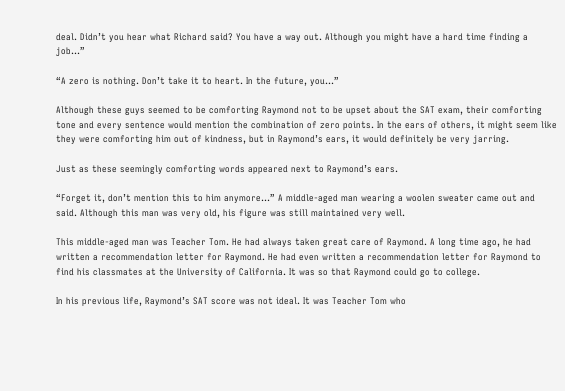deal. Didn’t you hear what Richard said? You have a way out. Although you might have a hard time finding a job…”

“A zero is nothing. Don’t take it to heart. In the future, you…”

Although these guys seemed to be comforting Raymond not to be upset about the SAT exam, their comforting tone and every sentence would mention the combination of zero points. In the ears of others, it might seem like they were comforting him out of kindness, but in Raymond’s ears, it would definitely be very jarring.

Just as these seemingly comforting words appeared next to Raymond’s ears.

“Forget it, don’t mention this to him anymore…” A middle-aged man wearing a woolen sweater came out and said. Although this man was very old, his figure was still maintained very well.

This middle-aged man was Teacher Tom. He had always taken great care of Raymond. A long time ago, he had written a recommendation letter for Raymond. He had even written a recommendation letter for Raymond to find his classmates at the University of California. It was so that Raymond could go to college.

In his previous life, Raymond’s SAT score was not ideal. It was Teacher Tom who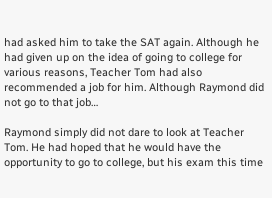had asked him to take the SAT again. Although he had given up on the idea of going to college for various reasons, Teacher Tom had also recommended a job for him. Although Raymond did not go to that job…

Raymond simply did not dare to look at Teacher Tom. He had hoped that he would have the opportunity to go to college, but his exam this time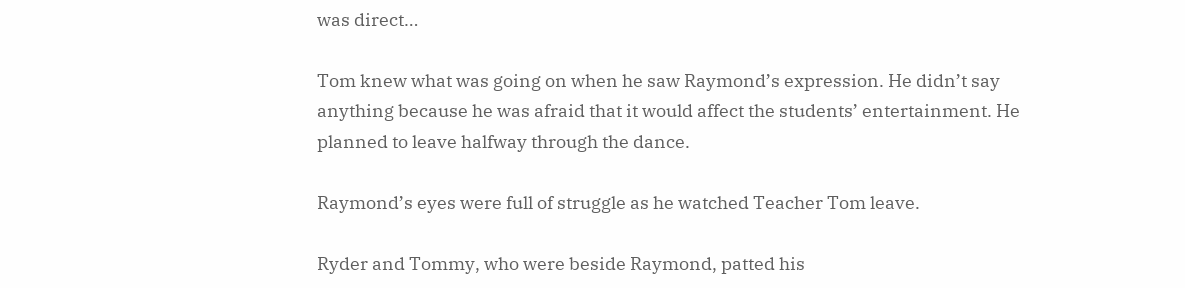was direct…

Tom knew what was going on when he saw Raymond’s expression. He didn’t say anything because he was afraid that it would affect the students’ entertainment. He planned to leave halfway through the dance.

Raymond’s eyes were full of struggle as he watched Teacher Tom leave.

Ryder and Tommy, who were beside Raymond, patted his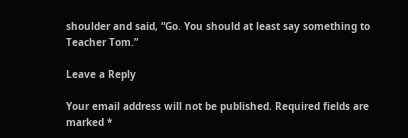shoulder and said, “Go. You should at least say something to Teacher Tom.”

Leave a Reply

Your email address will not be published. Required fields are marked *